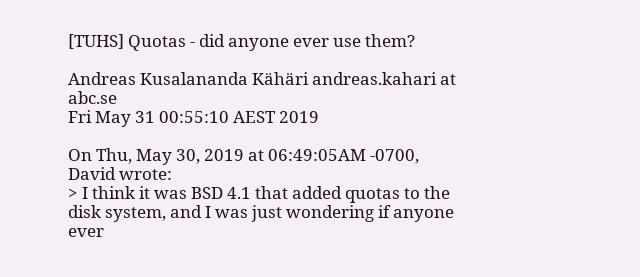[TUHS] Quotas - did anyone ever use them?

Andreas Kusalananda Kähäri andreas.kahari at abc.se
Fri May 31 00:55:10 AEST 2019

On Thu, May 30, 2019 at 06:49:05AM -0700, David wrote:
> I think it was BSD 4.1 that added quotas to the disk system, and I was just wondering if anyone ever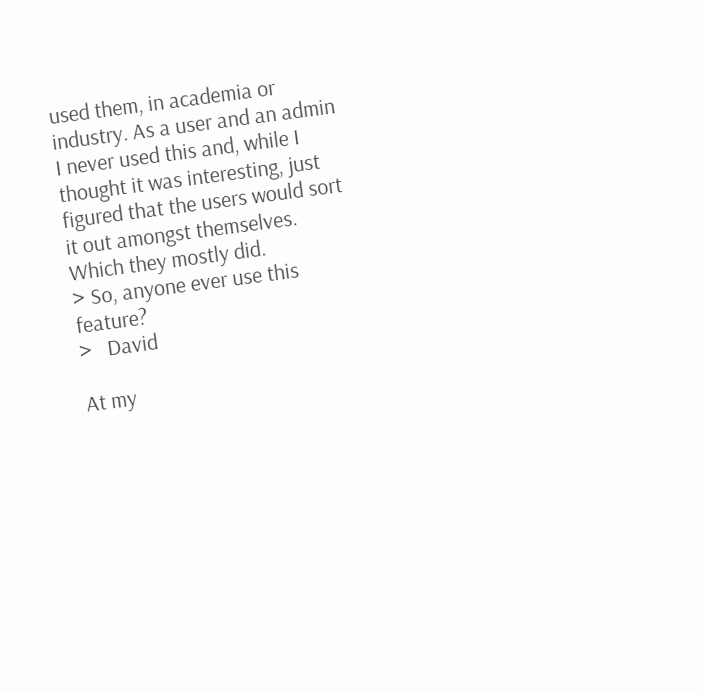used them, in academia or industry. As a user and an admin I never used this and, while I thought it was interesting, just figured that the users would sort it out amongst themselves. Which they mostly did.
> So, anyone ever use this feature?
>   David

At my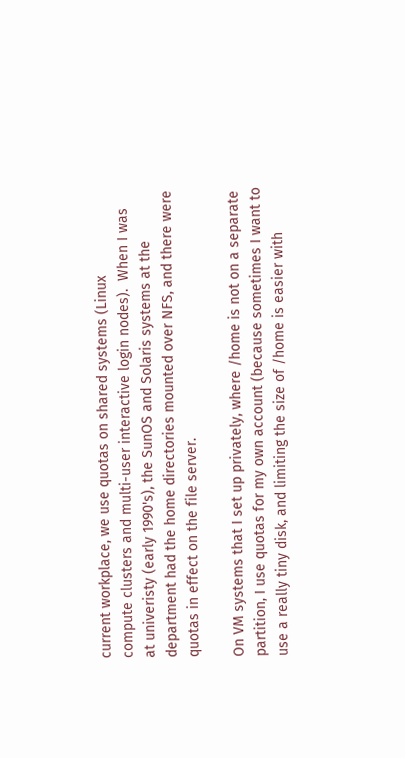current workplace, we use quotas on shared systems (Linux
compute clusters and multi-user interactive login nodes).  When I was
at univeristy (early 1990's), the SunOS and Solaris systems at the
department had the home directories mounted over NFS, and there were
quotas in effect on the file server.

On VM systems that I set up privately, where /home is not on a separate
partition, I use quotas for my own account (because sometimes I want to
use a really tiny disk, and limiting the size of /home is easier with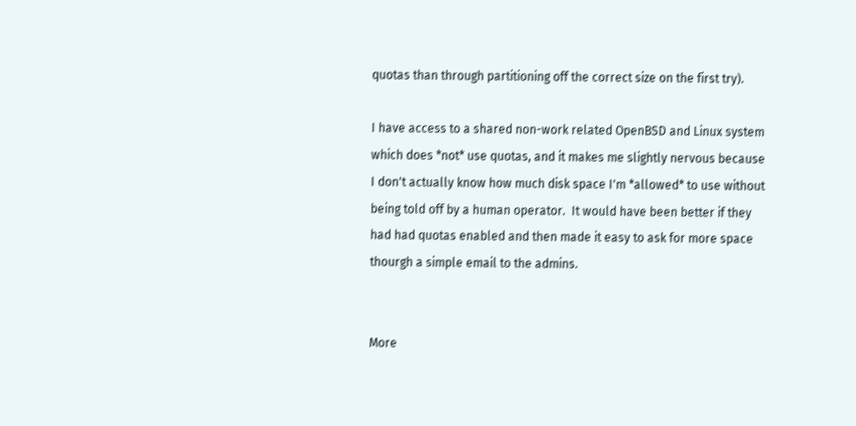quotas than through partitioning off the correct size on the first try).

I have access to a shared non-work related OpenBSD and Linux system
which does *not* use quotas, and it makes me slightly nervous because
I don't actually know how much disk space I'm *allowed* to use without
being told off by a human operator.  It would have been better if they
had had quotas enabled and then made it easy to ask for more space
thourgh a simple email to the admins.


More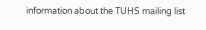information about the TUHS mailing list